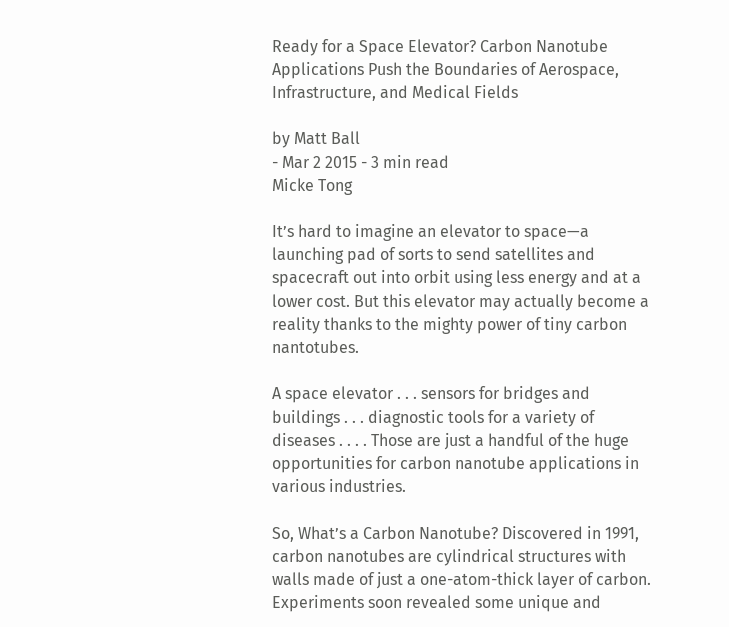Ready for a Space Elevator? Carbon Nanotube Applications Push the Boundaries of Aerospace, Infrastructure, and Medical Fields

by Matt Ball
- Mar 2 2015 - 3 min read
Micke Tong

It’s hard to imagine an elevator to space—a launching pad of sorts to send satellites and spacecraft out into orbit using less energy and at a lower cost. But this elevator may actually become a reality thanks to the mighty power of tiny carbon nantotubes.

A space elevator . . . sensors for bridges and buildings . . . diagnostic tools for a variety of diseases . . . . Those are just a handful of the huge opportunities for carbon nanotube applications in various industries.

So, What’s a Carbon Nanotube? Discovered in 1991, carbon nanotubes are cylindrical structures with walls made of just a one-atom-thick layer of carbon. Experiments soon revealed some unique and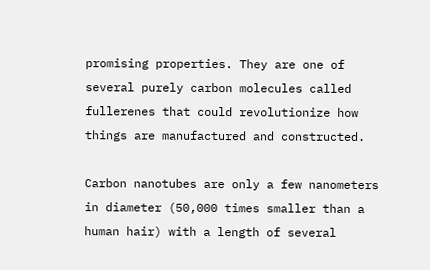promising properties. They are one of several purely carbon molecules called fullerenes that could revolutionize how things are manufactured and constructed.

Carbon nanotubes are only a few nanometers in diameter (50,000 times smaller than a human hair) with a length of several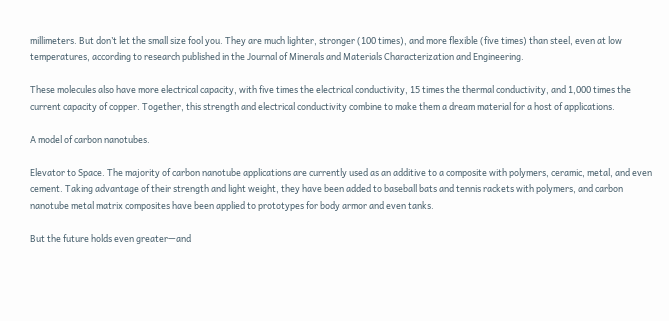millimeters. But don’t let the small size fool you. They are much lighter, stronger (100 times), and more flexible (five times) than steel, even at low temperatures, according to research published in the Journal of Minerals and Materials Characterization and Engineering.

These molecules also have more electrical capacity, with five times the electrical conductivity, 15 times the thermal conductivity, and 1,000 times the current capacity of copper. Together, this strength and electrical conductivity combine to make them a dream material for a host of applications.

A model of carbon nanotubes.

Elevator to Space. The majority of carbon nanotube applications are currently used as an additive to a composite with polymers, ceramic, metal, and even cement. Taking advantage of their strength and light weight, they have been added to baseball bats and tennis rackets with polymers, and carbon nanotube metal matrix composites have been applied to prototypes for body armor and even tanks.

But the future holds even greater—and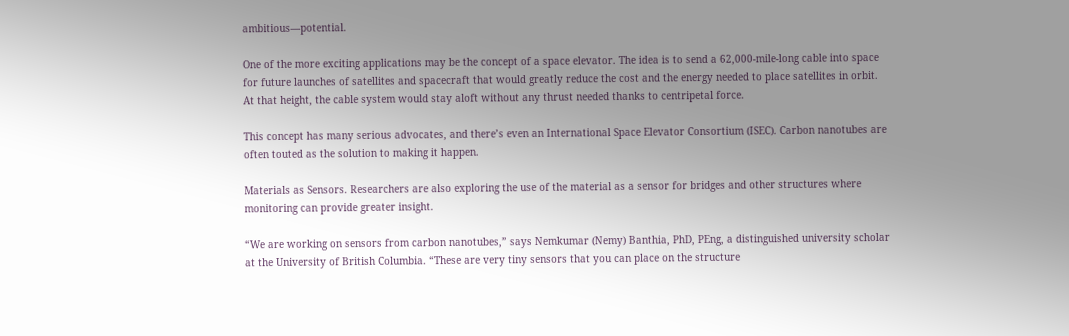ambitious—potential.

One of the more exciting applications may be the concept of a space elevator. The idea is to send a 62,000-mile-long cable into space for future launches of satellites and spacecraft that would greatly reduce the cost and the energy needed to place satellites in orbit. At that height, the cable system would stay aloft without any thrust needed thanks to centripetal force.

This concept has many serious advocates, and there’s even an International Space Elevator Consortium (ISEC). Carbon nanotubes are often touted as the solution to making it happen.

Materials as Sensors. Researchers are also exploring the use of the material as a sensor for bridges and other structures where monitoring can provide greater insight.

“We are working on sensors from carbon nanotubes,” says Nemkumar (Nemy) Banthia, PhD, PEng, a distinguished university scholar at the University of British Columbia. “These are very tiny sensors that you can place on the structure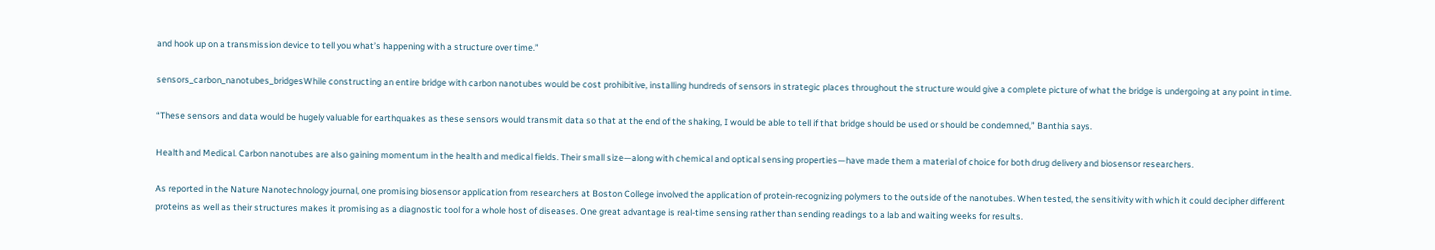and hook up on a transmission device to tell you what’s happening with a structure over time.”

sensors_carbon_nanotubes_bridgesWhile constructing an entire bridge with carbon nanotubes would be cost prohibitive, installing hundreds of sensors in strategic places throughout the structure would give a complete picture of what the bridge is undergoing at any point in time.

“These sensors and data would be hugely valuable for earthquakes as these sensors would transmit data so that at the end of the shaking, I would be able to tell if that bridge should be used or should be condemned,” Banthia says.

Health and Medical. Carbon nanotubes are also gaining momentum in the health and medical fields. Their small size—along with chemical and optical sensing properties—have made them a material of choice for both drug delivery and biosensor researchers.

As reported in the Nature Nanotechnology journal, one promising biosensor application from researchers at Boston College involved the application of protein-recognizing polymers to the outside of the nanotubes. When tested, the sensitivity with which it could decipher different proteins as well as their structures makes it promising as a diagnostic tool for a whole host of diseases. One great advantage is real-time sensing rather than sending readings to a lab and waiting weeks for results.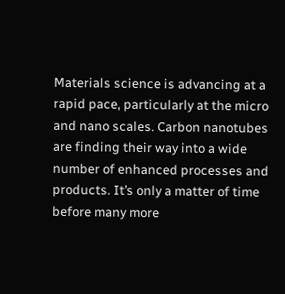Materials science is advancing at a rapid pace, particularly at the micro and nano scales. Carbon nanotubes are finding their way into a wide number of enhanced processes and products. It’s only a matter of time before many more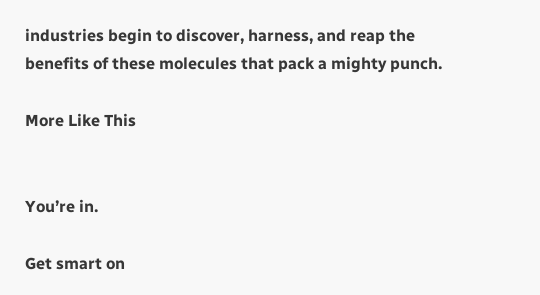industries begin to discover, harness, and reap the benefits of these molecules that pack a mighty punch.

More Like This


You’re in.

Get smart on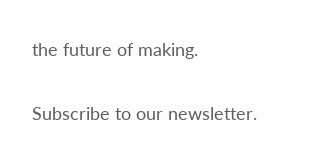the future of making.

Subscribe to our newsletter.